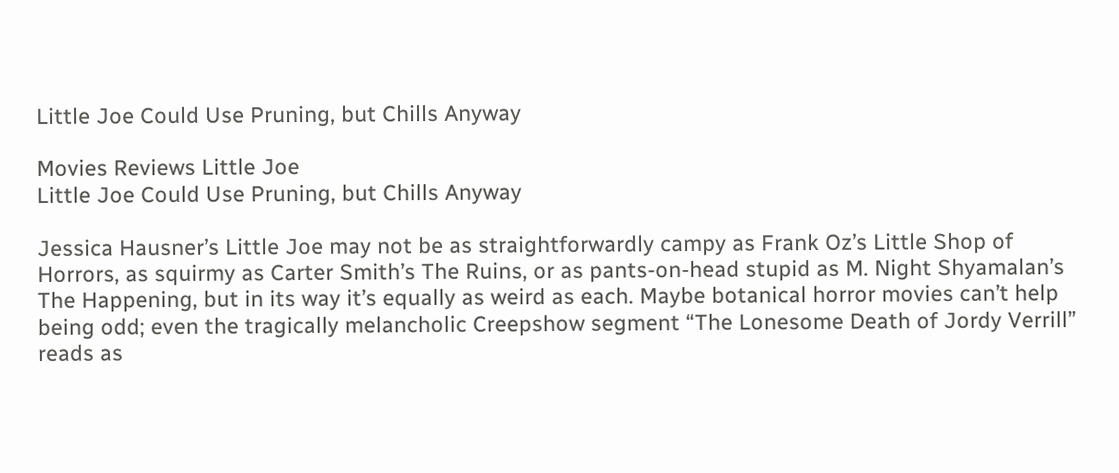Little Joe Could Use Pruning, but Chills Anyway

Movies Reviews Little Joe
Little Joe Could Use Pruning, but Chills Anyway

Jessica Hausner’s Little Joe may not be as straightforwardly campy as Frank Oz’s Little Shop of Horrors, as squirmy as Carter Smith’s The Ruins, or as pants-on-head stupid as M. Night Shyamalan’s The Happening, but in its way it’s equally as weird as each. Maybe botanical horror movies can’t help being odd; even the tragically melancholic Creepshow segment “The Lonesome Death of Jordy Verrill” reads as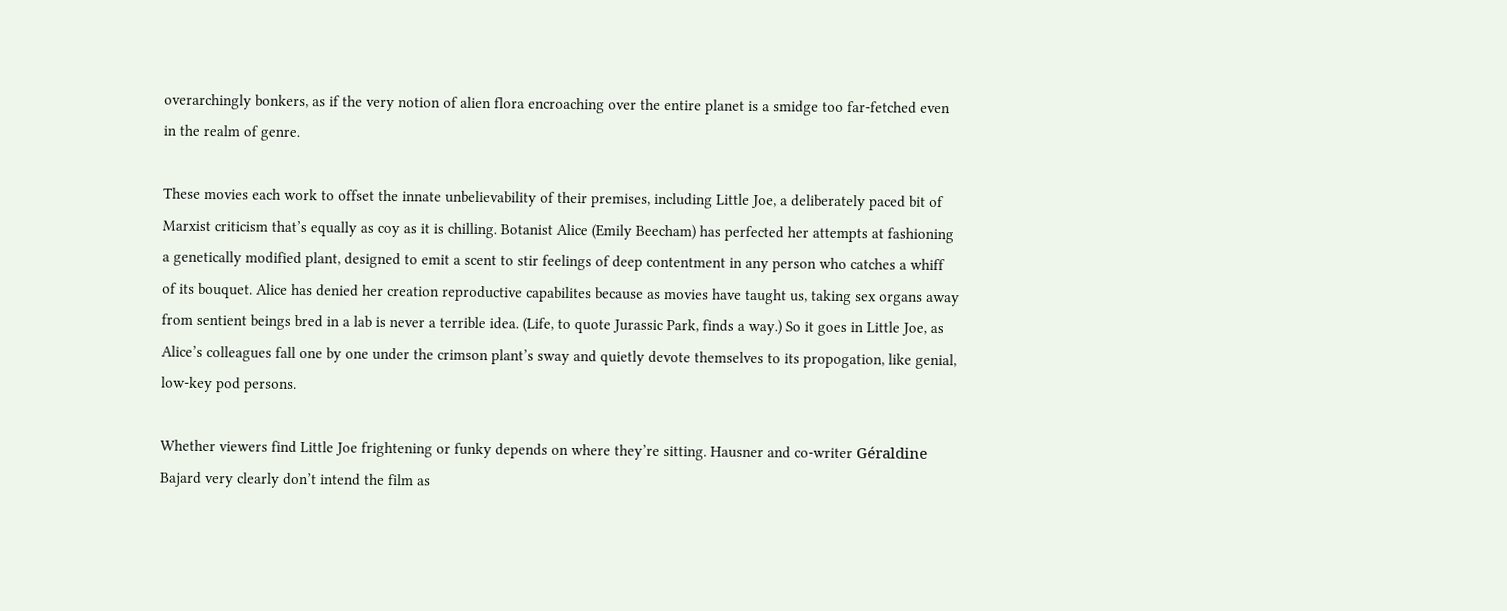overarchingly bonkers, as if the very notion of alien flora encroaching over the entire planet is a smidge too far-fetched even in the realm of genre.

These movies each work to offset the innate unbelievability of their premises, including Little Joe, a deliberately paced bit of Marxist criticism that’s equally as coy as it is chilling. Botanist Alice (Emily Beecham) has perfected her attempts at fashioning a genetically modified plant, designed to emit a scent to stir feelings of deep contentment in any person who catches a whiff of its bouquet. Alice has denied her creation reproductive capabilites because as movies have taught us, taking sex organs away from sentient beings bred in a lab is never a terrible idea. (Life, to quote Jurassic Park, finds a way.) So it goes in Little Joe, as Alice’s colleagues fall one by one under the crimson plant’s sway and quietly devote themselves to its propogation, like genial, low-key pod persons.

Whether viewers find Little Joe frightening or funky depends on where they’re sitting. Hausner and co-writer Géraldine Bajard very clearly don’t intend the film as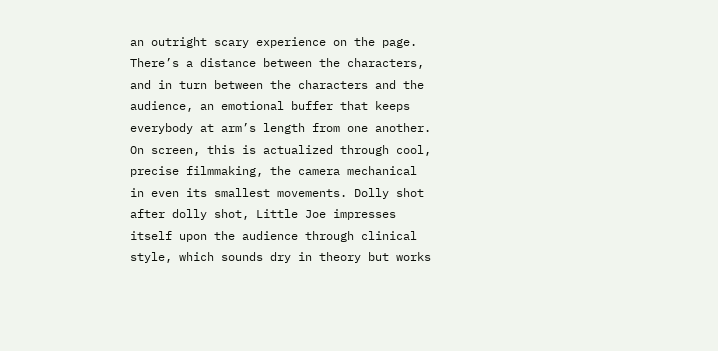an outright scary experience on the page. There’s a distance between the characters, and in turn between the characters and the audience, an emotional buffer that keeps everybody at arm’s length from one another. On screen, this is actualized through cool, precise filmmaking, the camera mechanical in even its smallest movements. Dolly shot after dolly shot, Little Joe impresses itself upon the audience through clinical style, which sounds dry in theory but works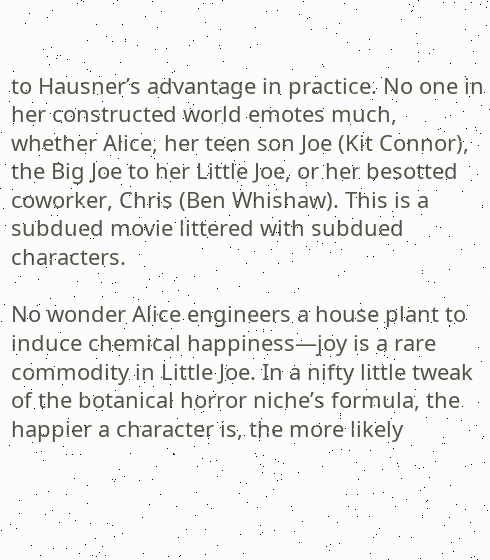to Hausner’s advantage in practice. No one in her constructed world emotes much, whether Alice, her teen son Joe (Kit Connor), the Big Joe to her Little Joe, or her besotted coworker, Chris (Ben Whishaw). This is a subdued movie littered with subdued characters.

No wonder Alice engineers a house plant to induce chemical happiness—joy is a rare commodity in Little Joe. In a nifty little tweak of the botanical horror niche’s formula, the happier a character is, the more likely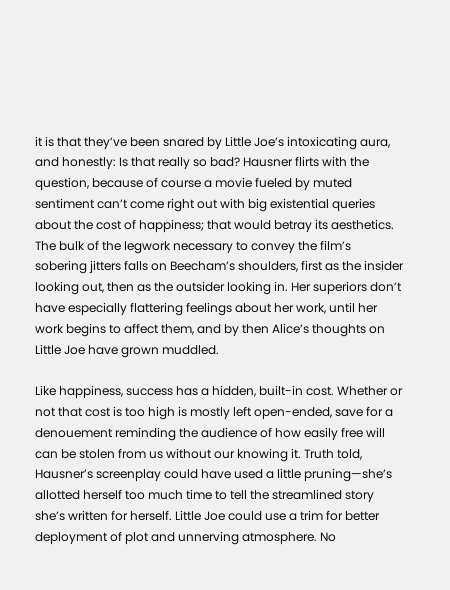it is that they’ve been snared by Little Joe’s intoxicating aura, and honestly: Is that really so bad? Hausner flirts with the question, because of course a movie fueled by muted sentiment can’t come right out with big existential queries about the cost of happiness; that would betray its aesthetics. The bulk of the legwork necessary to convey the film’s sobering jitters falls on Beecham’s shoulders, first as the insider looking out, then as the outsider looking in. Her superiors don’t have especially flattering feelings about her work, until her work begins to affect them, and by then Alice’s thoughts on Little Joe have grown muddled.

Like happiness, success has a hidden, built-in cost. Whether or not that cost is too high is mostly left open-ended, save for a denouement reminding the audience of how easily free will can be stolen from us without our knowing it. Truth told, Hausner’s screenplay could have used a little pruning—she’s allotted herself too much time to tell the streamlined story she’s written for herself. Little Joe could use a trim for better deployment of plot and unnerving atmosphere. No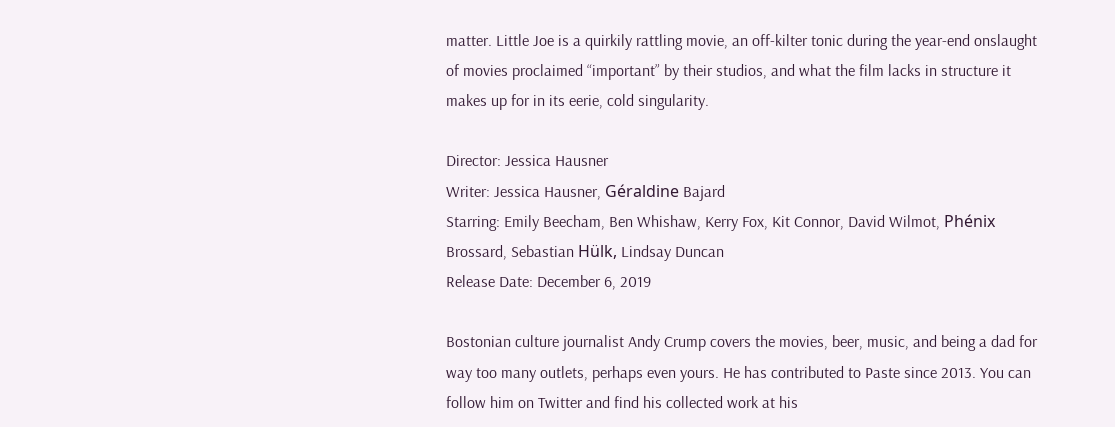matter. Little Joe is a quirkily rattling movie, an off-kilter tonic during the year-end onslaught of movies proclaimed “important” by their studios, and what the film lacks in structure it makes up for in its eerie, cold singularity.

Director: Jessica Hausner
Writer: Jessica Hausner, Géraldine Bajard
Starring: Emily Beecham, Ben Whishaw, Kerry Fox, Kit Connor, David Wilmot, Phénix Brossard, Sebastian Hülk, Lindsay Duncan
Release Date: December 6, 2019

Bostonian culture journalist Andy Crump covers the movies, beer, music, and being a dad for way too many outlets, perhaps even yours. He has contributed to Paste since 2013. You can follow him on Twitter and find his collected work at his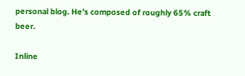personal blog. He’s composed of roughly 65% craft beer.

Inline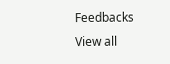Feedbacks
View all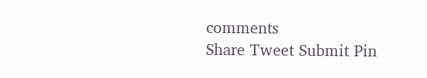comments
Share Tweet Submit Pin